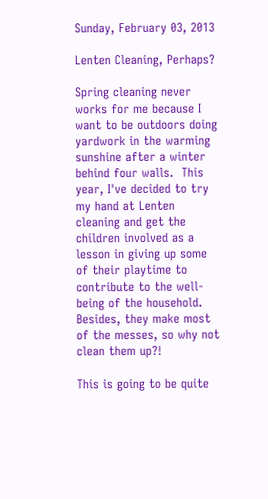Sunday, February 03, 2013

Lenten Cleaning, Perhaps?

Spring cleaning never works for me because I want to be outdoors doing yardwork in the warming sunshine after a winter behind four walls.  This year, I've decided to try my hand at Lenten cleaning and get the children involved as a lesson in giving up some of their playtime to contribute to the well-being of the household.  Besides, they make most of the messes, so why not clean them up?!

This is going to be quite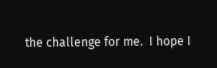the challenge for me.  I hope I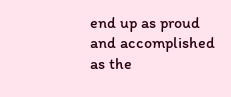end up as proud and accomplished as the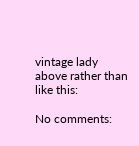vintage lady above rather than like this:

No comments: